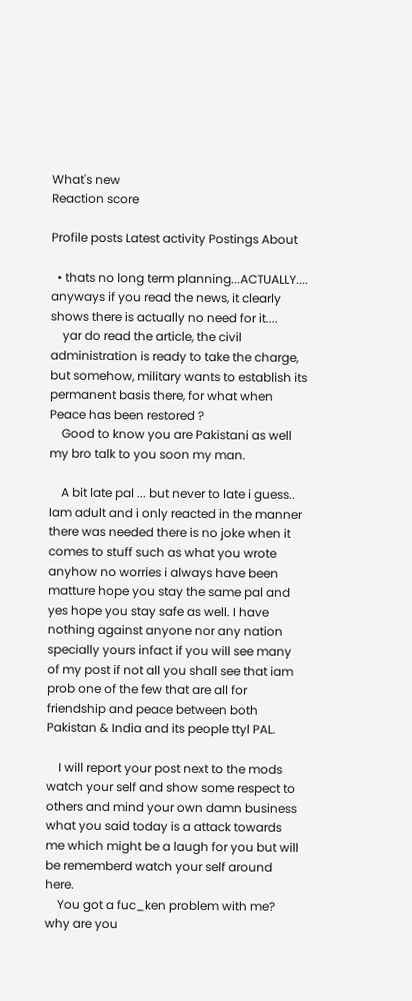What's new
Reaction score

Profile posts Latest activity Postings About

  • thats no long term planning...ACTUALLY.... anyways if you read the news, it clearly shows there is actually no need for it....
    yar do read the article, the civil administration is ready to take the charge, but somehow, military wants to establish its permanent basis there, for what when Peace has been restored ?
    Good to know you are Pakistani as well my bro talk to you soon my man.

    A bit late pal ... but never to late i guess.. Iam adult and i only reacted in the manner there was needed there is no joke when it comes to stuff such as what you wrote anyhow no worries i always have been matture hope you stay the same pal and yes hope you stay safe as well. I have nothing against anyone nor any nation specially yours infact if you will see many of my post if not all you shall see that iam prob one of the few that are all for friendship and peace between both Pakistan & India and its people ttyl PAL.

    I will report your post next to the mods watch your self and show some respect to others and mind your own damn business what you said today is a attack towards me which might be a laugh for you but will be rememberd watch your self around here.
    You got a fuc_ken problem with me? why are you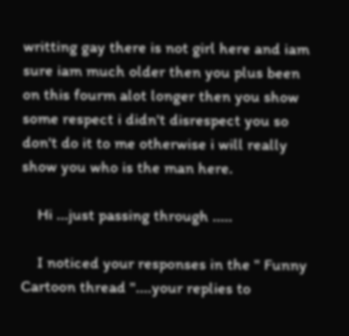writting gay there is not girl here and iam sure iam much older then you plus been on this fourm alot longer then you show some respect i didn't disrespect you so don't do it to me otherwise i will really show you who is the man here.

    Hi ...just passing through .....

    I noticed your responses in the " Funny Cartoon thread "....your replies to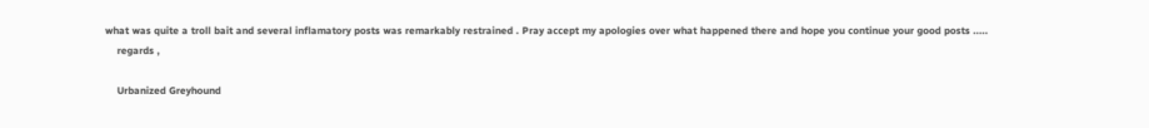what was quite a troll bait and several inflamatory posts was remarkably restrained . Pray accept my apologies over what happened there and hope you continue your good posts .....
    regards ,

    Urbanized Greyhound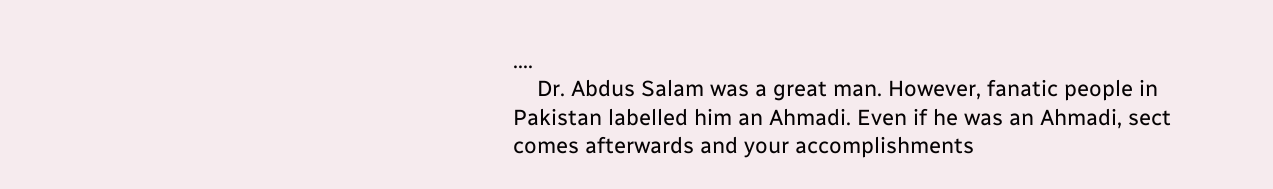....
    Dr. Abdus Salam was a great man. However, fanatic people in Pakistan labelled him an Ahmadi. Even if he was an Ahmadi, sect comes afterwards and your accomplishments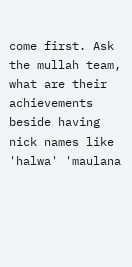come first. Ask the mullah team, what are their achievements beside having nick names like 'halwa' 'maulana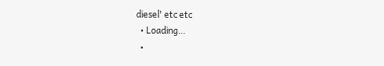diesel' etc etc
  • Loading…
  •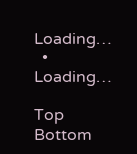Loading…
  • Loading…

Top Bottom